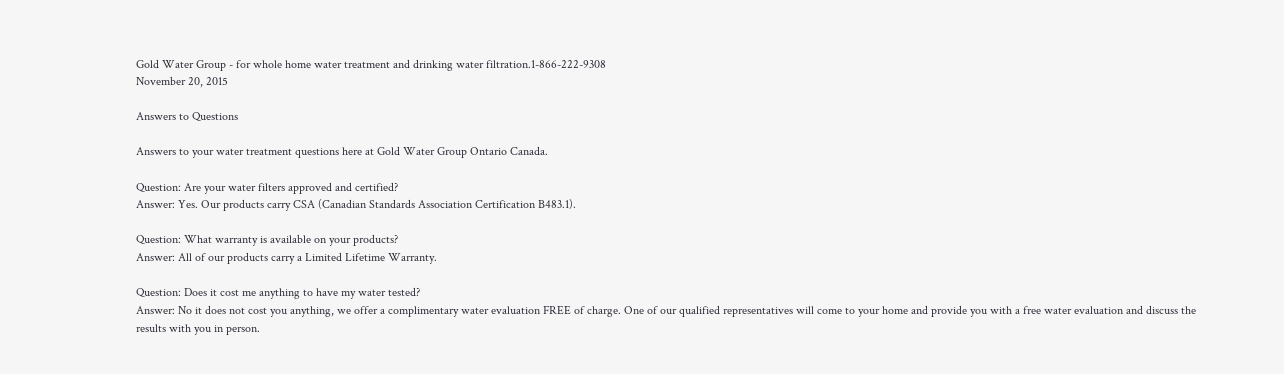Gold Water Group - for whole home water treatment and drinking water filtration.1-866-222-9308
November 20, 2015

Answers to Questions

Answers to your water treatment questions here at Gold Water Group Ontario Canada.

Question: Are your water filters approved and certified?
Answer: Yes. Our products carry CSA (Canadian Standards Association Certification B483.1).

Question: What warranty is available on your products?
Answer: All of our products carry a Limited Lifetime Warranty.

Question: Does it cost me anything to have my water tested?
Answer: No it does not cost you anything, we offer a complimentary water evaluation FREE of charge. One of our qualified representatives will come to your home and provide you with a free water evaluation and discuss the results with you in person.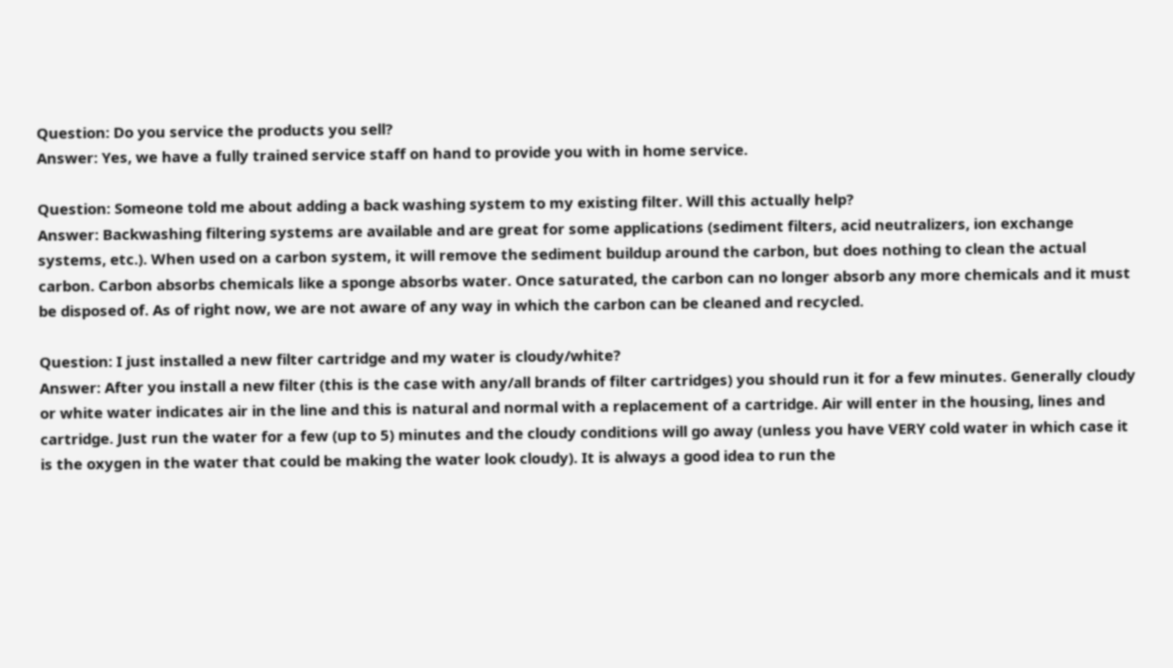Question: Do you service the products you sell?
Answer: Yes, we have a fully trained service staff on hand to provide you with in home service.

Question: Someone told me about adding a back washing system to my existing filter. Will this actually help?
Answer: Backwashing filtering systems are available and are great for some applications (sediment filters, acid neutralizers, ion exchange systems, etc.). When used on a carbon system, it will remove the sediment buildup around the carbon, but does nothing to clean the actual carbon. Carbon absorbs chemicals like a sponge absorbs water. Once saturated, the carbon can no longer absorb any more chemicals and it must be disposed of. As of right now, we are not aware of any way in which the carbon can be cleaned and recycled.

Question: I just installed a new filter cartridge and my water is cloudy/white?
Answer: After you install a new filter (this is the case with any/all brands of filter cartridges) you should run it for a few minutes. Generally cloudy or white water indicates air in the line and this is natural and normal with a replacement of a cartridge. Air will enter in the housing, lines and cartridge. Just run the water for a few (up to 5) minutes and the cloudy conditions will go away (unless you have VERY cold water in which case it is the oxygen in the water that could be making the water look cloudy). It is always a good idea to run the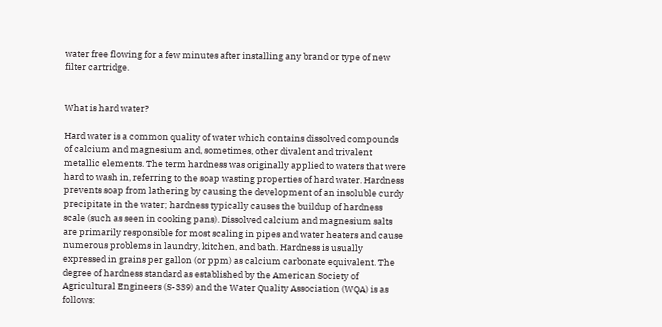water free flowing for a few minutes after installing any brand or type of new filter cartridge.


What is hard water?

Hard water is a common quality of water which contains dissolved compounds of calcium and magnesium and, sometimes, other divalent and trivalent metallic elements. The term hardness was originally applied to waters that were hard to wash in, referring to the soap wasting properties of hard water. Hardness prevents soap from lathering by causing the development of an insoluble curdy precipitate in the water; hardness typically causes the buildup of hardness scale (such as seen in cooking pans). Dissolved calcium and magnesium salts are primarily responsible for most scaling in pipes and water heaters and cause numerous problems in laundry, kitchen, and bath. Hardness is usually expressed in grains per gallon (or ppm) as calcium carbonate equivalent. The degree of hardness standard as established by the American Society of Agricultural Engineers (S-339) and the Water Quality Association (WQA) is as follows: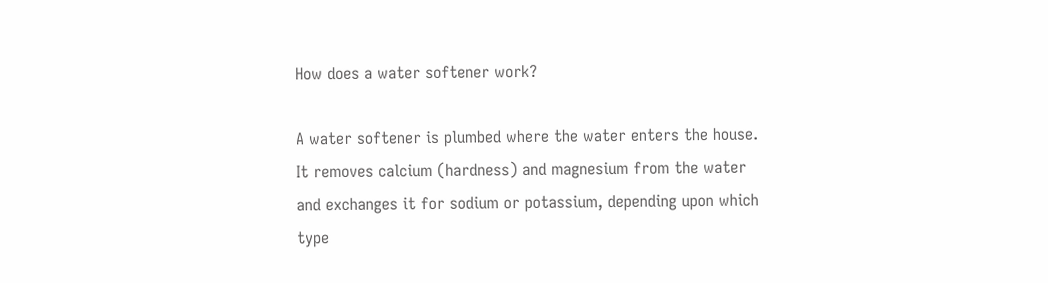How does a water softener work?

A water softener is plumbed where the water enters the house. It removes calcium (hardness) and magnesium from the water and exchanges it for sodium or potassium, depending upon which type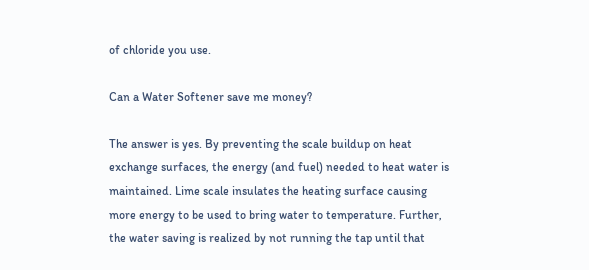of chloride you use.

Can a Water Softener save me money?

The answer is yes. By preventing the scale buildup on heat exchange surfaces, the energy (and fuel) needed to heat water is maintained. Lime scale insulates the heating surface causing more energy to be used to bring water to temperature. Further, the water saving is realized by not running the tap until that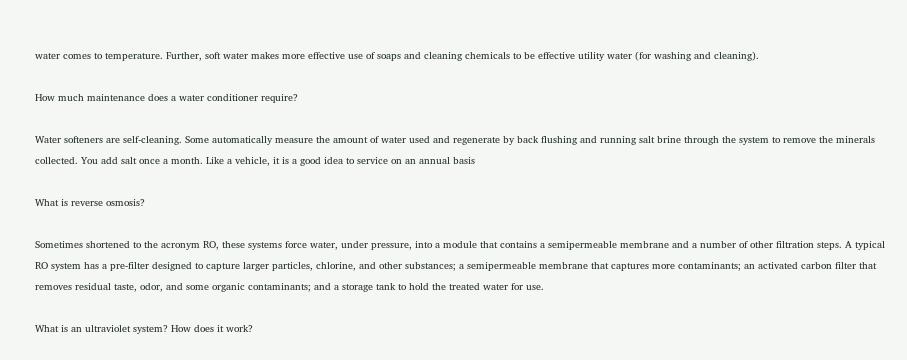water comes to temperature. Further, soft water makes more effective use of soaps and cleaning chemicals to be effective utility water (for washing and cleaning).

How much maintenance does a water conditioner require?

Water softeners are self-cleaning. Some automatically measure the amount of water used and regenerate by back flushing and running salt brine through the system to remove the minerals collected. You add salt once a month. Like a vehicle, it is a good idea to service on an annual basis

What is reverse osmosis?

Sometimes shortened to the acronym RO, these systems force water, under pressure, into a module that contains a semipermeable membrane and a number of other filtration steps. A typical RO system has a pre-filter designed to capture larger particles, chlorine, and other substances; a semipermeable membrane that captures more contaminants; an activated carbon filter that removes residual taste, odor, and some organic contaminants; and a storage tank to hold the treated water for use.

What is an ultraviolet system? How does it work?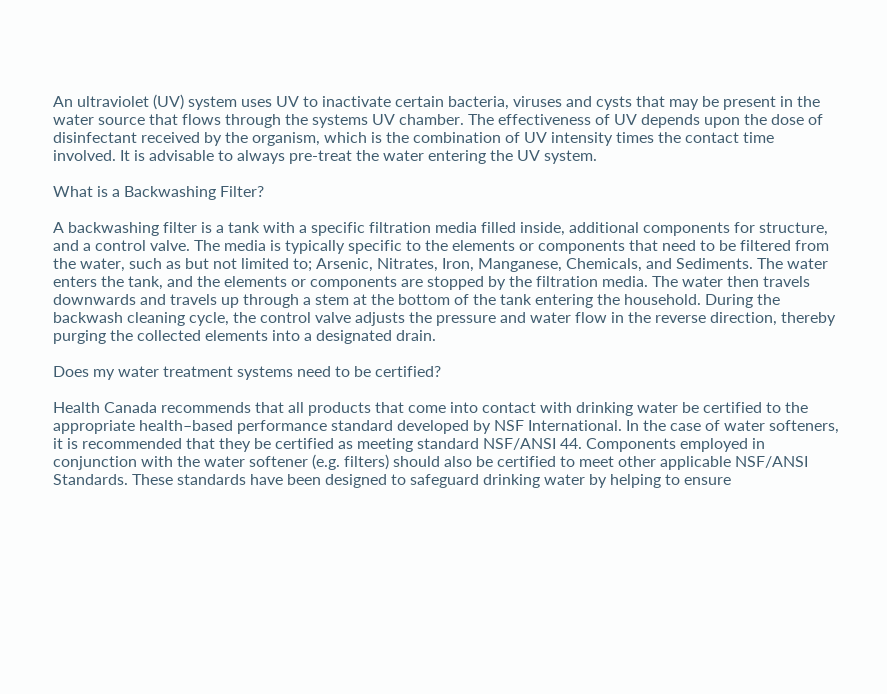An ultraviolet (UV) system uses UV to inactivate certain bacteria, viruses and cysts that may be present in the water source that flows through the systems UV chamber. The effectiveness of UV depends upon the dose of disinfectant received by the organism, which is the combination of UV intensity times the contact time involved. It is advisable to always pre-treat the water entering the UV system.

What is a Backwashing Filter?

A backwashing filter is a tank with a specific filtration media filled inside, additional components for structure, and a control valve. The media is typically specific to the elements or components that need to be filtered from the water, such as but not limited to; Arsenic, Nitrates, Iron, Manganese, Chemicals, and Sediments. The water enters the tank, and the elements or components are stopped by the filtration media. The water then travels downwards and travels up through a stem at the bottom of the tank entering the household. During the backwash cleaning cycle, the control valve adjusts the pressure and water flow in the reverse direction, thereby purging the collected elements into a designated drain.

Does my water treatment systems need to be certified?

Health Canada recommends that all products that come into contact with drinking water be certified to the appropriate health–based performance standard developed by NSF International. In the case of water softeners, it is recommended that they be certified as meeting standard NSF/ANSI 44. Components employed in conjunction with the water softener (e.g. filters) should also be certified to meet other applicable NSF/ANSI Standards. These standards have been designed to safeguard drinking water by helping to ensure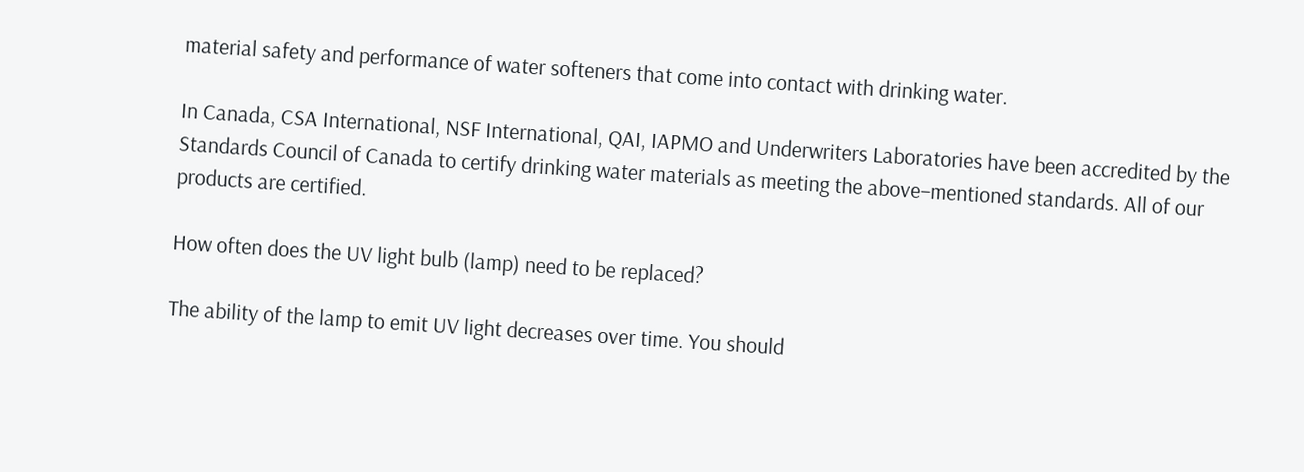material safety and performance of water softeners that come into contact with drinking water.

In Canada, CSA International, NSF International, QAI, IAPMO and Underwriters Laboratories have been accredited by the Standards Council of Canada to certify drinking water materials as meeting the above–mentioned standards. All of our products are certified.

How often does the UV light bulb (lamp) need to be replaced?

The ability of the lamp to emit UV light decreases over time. You should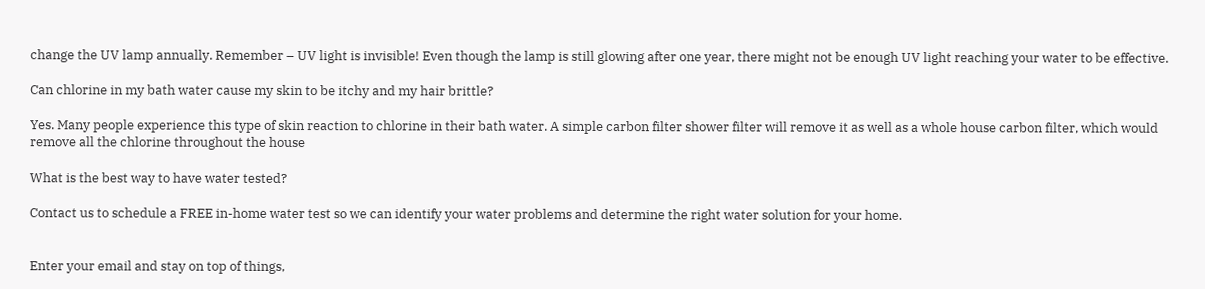change the UV lamp annually. Remember – UV light is invisible! Even though the lamp is still glowing after one year, there might not be enough UV light reaching your water to be effective.

Can chlorine in my bath water cause my skin to be itchy and my hair brittle?

Yes. Many people experience this type of skin reaction to chlorine in their bath water. A simple carbon filter shower filter will remove it as well as a whole house carbon filter, which would remove all the chlorine throughout the house

What is the best way to have water tested?

Contact us to schedule a FREE in-home water test so we can identify your water problems and determine the right water solution for your home.


Enter your email and stay on top of things,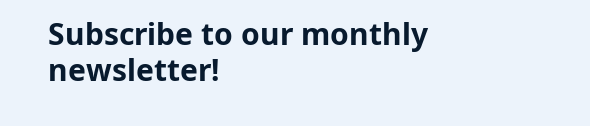Subscribe to our monthly newsletter!